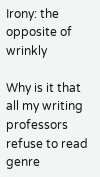Irony: the opposite of wrinkly

Why is it that all my writing professors refuse to read genre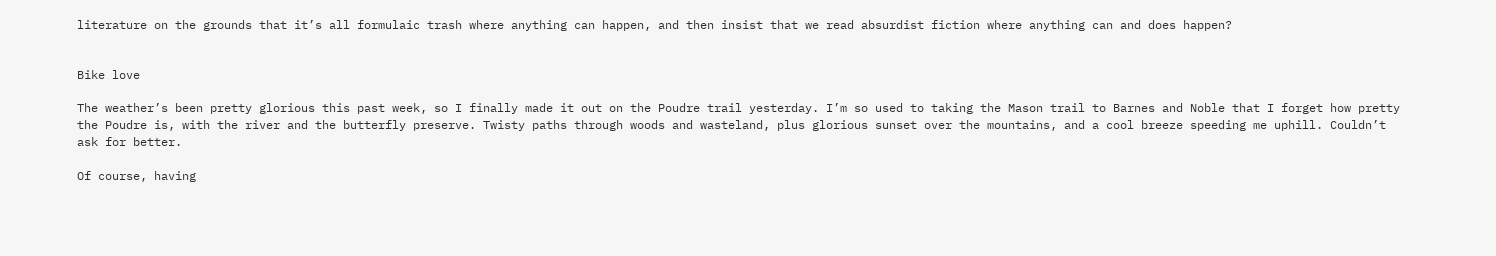literature on the grounds that it’s all formulaic trash where anything can happen, and then insist that we read absurdist fiction where anything can and does happen?


Bike love

The weather’s been pretty glorious this past week, so I finally made it out on the Poudre trail yesterday. I’m so used to taking the Mason trail to Barnes and Noble that I forget how pretty the Poudre is, with the river and the butterfly preserve. Twisty paths through woods and wasteland, plus glorious sunset over the mountains, and a cool breeze speeding me uphill. Couldn’t ask for better.

Of course, having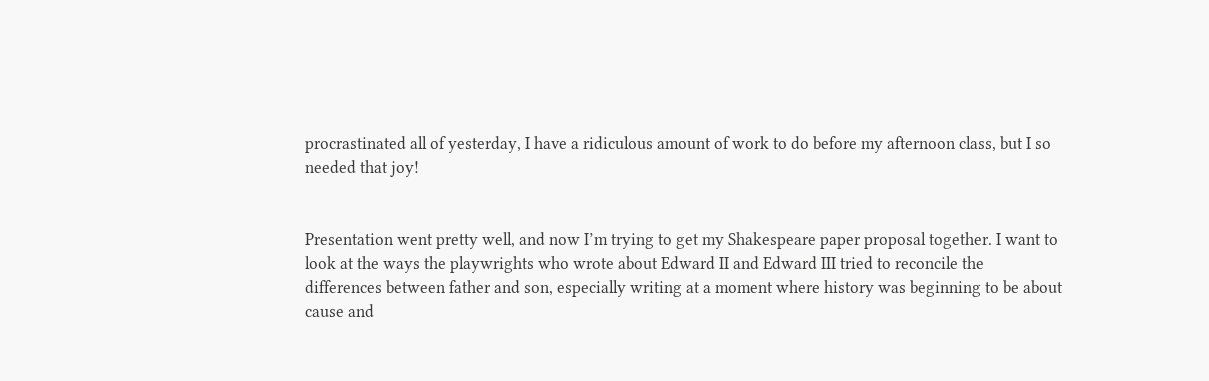procrastinated all of yesterday, I have a ridiculous amount of work to do before my afternoon class, but I so needed that joy!


Presentation went pretty well, and now I’m trying to get my Shakespeare paper proposal together. I want to look at the ways the playwrights who wrote about Edward II and Edward III tried to reconcile the differences between father and son, especially writing at a moment where history was beginning to be about cause and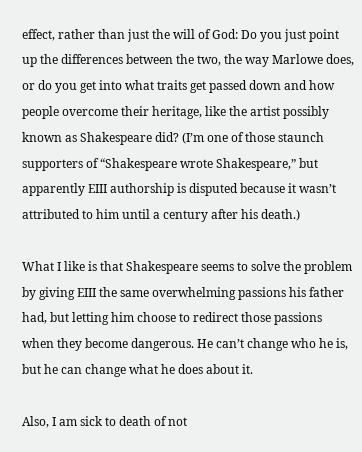effect, rather than just the will of God: Do you just point up the differences between the two, the way Marlowe does, or do you get into what traits get passed down and how people overcome their heritage, like the artist possibly known as Shakespeare did? (I’m one of those staunch supporters of “Shakespeare wrote Shakespeare,” but apparently EIII authorship is disputed because it wasn’t attributed to him until a century after his death.)

What I like is that Shakespeare seems to solve the problem by giving EIII the same overwhelming passions his father had, but letting him choose to redirect those passions when they become dangerous. He can’t change who he is, but he can change what he does about it.

Also, I am sick to death of not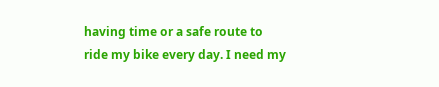having time or a safe route to ride my bike every day. I need my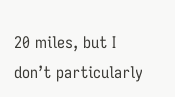20 miles, but I don’t particularly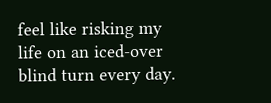feel like risking my life on an iced-over blind turn every day.